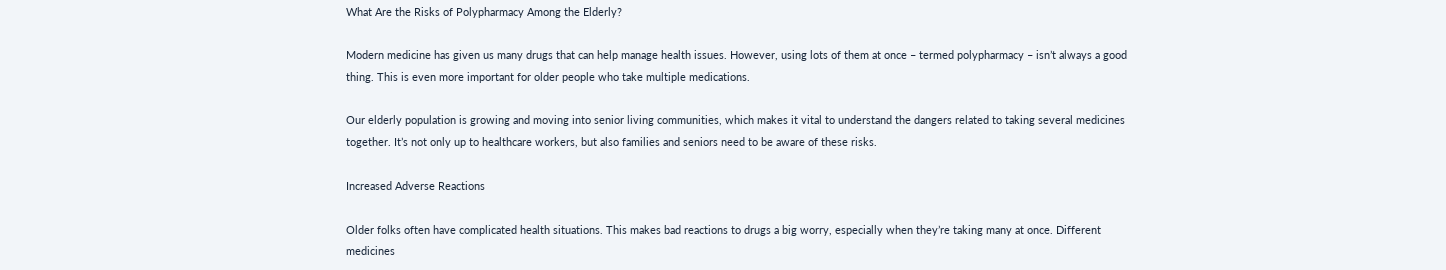What Are the Risks of Polypharmacy Among the Elderly?

Modern medicine has given us many drugs that can help manage health issues. However, using lots of them at once – termed polypharmacy – isn’t always a good thing. This is even more important for older people who take multiple medications.

Our elderly population is growing and moving into senior living communities, which makes it vital to understand the dangers related to taking several medicines together. It’s not only up to healthcare workers, but also families and seniors need to be aware of these risks.

Increased Adverse Reactions

Older folks often have complicated health situations. This makes bad reactions to drugs a big worry, especially when they’re taking many at once. Different medicines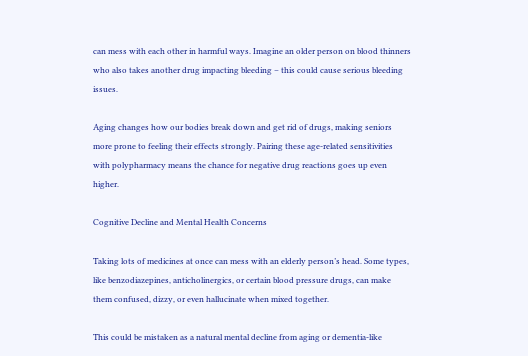can mess with each other in harmful ways. Imagine an older person on blood thinners who also takes another drug impacting bleeding – this could cause serious bleeding issues.

Aging changes how our bodies break down and get rid of drugs, making seniors more prone to feeling their effects strongly. Pairing these age-related sensitivities with polypharmacy means the chance for negative drug reactions goes up even higher.

Cognitive Decline and Mental Health Concerns

Taking lots of medicines at once can mess with an elderly person’s head. Some types, like benzodiazepines, anticholinergics, or certain blood pressure drugs, can make them confused, dizzy, or even hallucinate when mixed together.

This could be mistaken as a natural mental decline from aging or dementia-like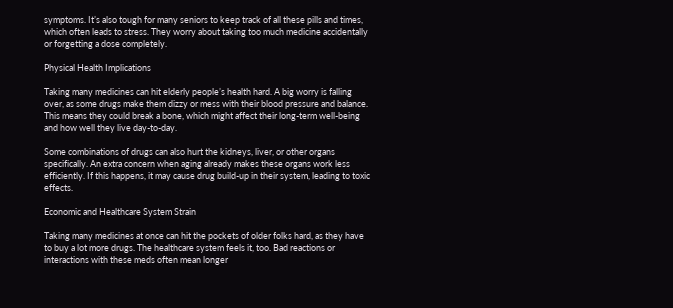symptoms. It’s also tough for many seniors to keep track of all these pills and times, which often leads to stress. They worry about taking too much medicine accidentally or forgetting a dose completely.

Physical Health Implications

Taking many medicines can hit elderly people’s health hard. A big worry is falling over, as some drugs make them dizzy or mess with their blood pressure and balance. This means they could break a bone, which might affect their long-term well-being and how well they live day-to-day.

Some combinations of drugs can also hurt the kidneys, liver, or other organs specifically. An extra concern when aging already makes these organs work less efficiently. If this happens, it may cause drug build-up in their system, leading to toxic effects.

Economic and Healthcare System Strain

Taking many medicines at once can hit the pockets of older folks hard, as they have to buy a lot more drugs. The healthcare system feels it, too. Bad reactions or interactions with these meds often mean longer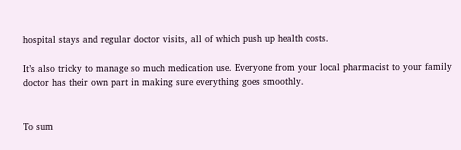hospital stays and regular doctor visits, all of which push up health costs.

It’s also tricky to manage so much medication use. Everyone from your local pharmacist to your family doctor has their own part in making sure everything goes smoothly.


To sum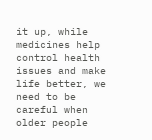it up, while medicines help control health issues and make life better, we need to be careful when older people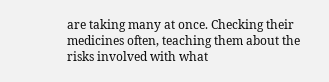are taking many at once. Checking their medicines often, teaching them about the risks involved with what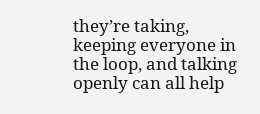they’re taking, keeping everyone in the loop, and talking openly can all help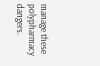manage these polypharmacy dangers.